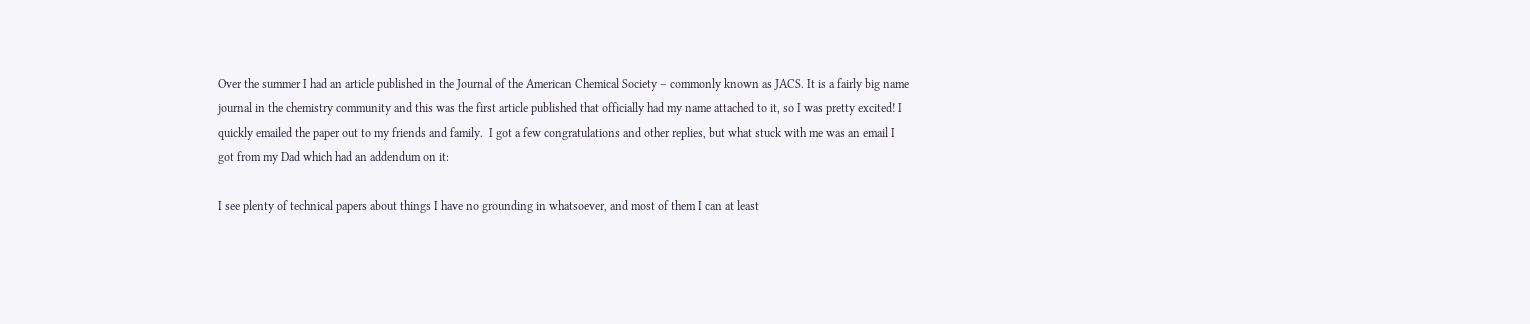Over the summer I had an article published in the Journal of the American Chemical Society – commonly known as JACS. It is a fairly big name journal in the chemistry community and this was the first article published that officially had my name attached to it, so I was pretty excited! I quickly emailed the paper out to my friends and family.  I got a few congratulations and other replies, but what stuck with me was an email I got from my Dad which had an addendum on it:

I see plenty of technical papers about things I have no grounding in whatsoever, and most of them I can at least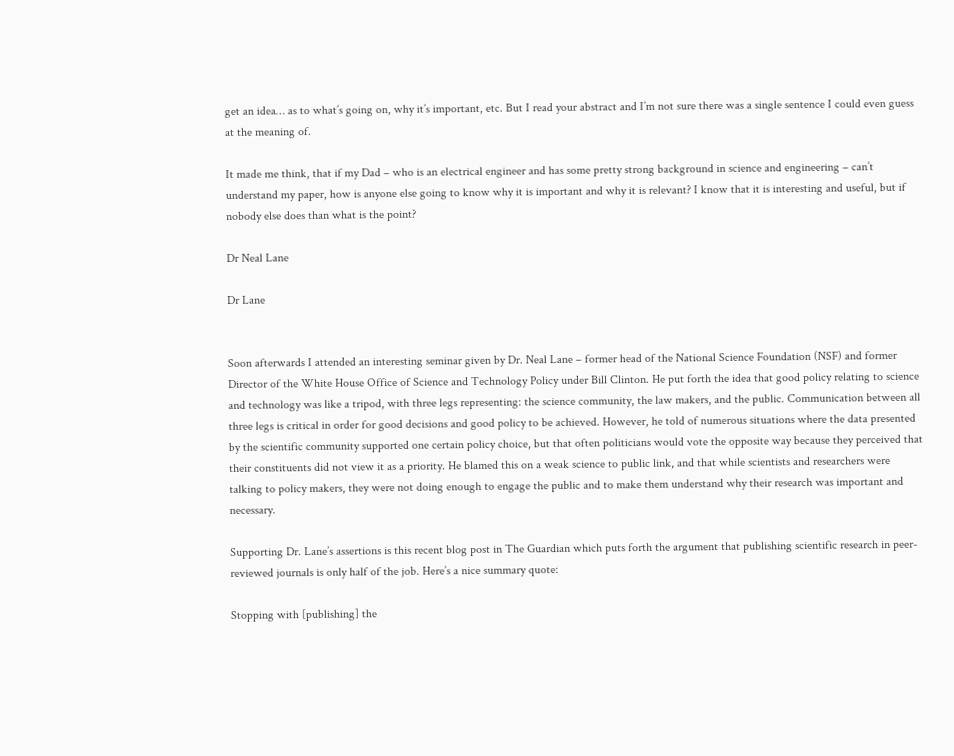get an idea… as to what’s going on, why it’s important, etc. But I read your abstract and I’m not sure there was a single sentence I could even guess at the meaning of.

It made me think, that if my Dad – who is an electrical engineer and has some pretty strong background in science and engineering – can’t understand my paper, how is anyone else going to know why it is important and why it is relevant? I know that it is interesting and useful, but if nobody else does than what is the point?

Dr Neal Lane

Dr Lane


Soon afterwards I attended an interesting seminar given by Dr. Neal Lane – former head of the National Science Foundation (NSF) and former Director of the White House Office of Science and Technology Policy under Bill Clinton. He put forth the idea that good policy relating to science and technology was like a tripod, with three legs representing: the science community, the law makers, and the public. Communication between all three legs is critical in order for good decisions and good policy to be achieved. However, he told of numerous situations where the data presented by the scientific community supported one certain policy choice, but that often politicians would vote the opposite way because they perceived that their constituents did not view it as a priority. He blamed this on a weak science to public link, and that while scientists and researchers were talking to policy makers, they were not doing enough to engage the public and to make them understand why their research was important and necessary.

Supporting Dr. Lane’s assertions is this recent blog post in The Guardian which puts forth the argument that publishing scientific research in peer-reviewed journals is only half of the job. Here’s a nice summary quote:

Stopping with [publishing] the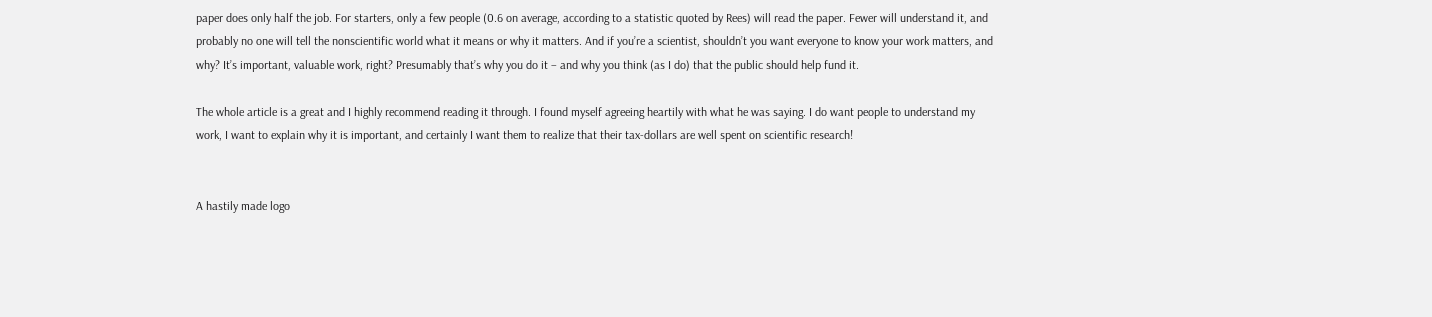paper does only half the job. For starters, only a few people (0.6 on average, according to a statistic quoted by Rees) will read the paper. Fewer will understand it, and probably no one will tell the nonscientific world what it means or why it matters. And if you’re a scientist, shouldn’t you want everyone to know your work matters, and why? It’s important, valuable work, right? Presumably that’s why you do it – and why you think (as I do) that the public should help fund it.

The whole article is a great and I highly recommend reading it through. I found myself agreeing heartily with what he was saying. I do want people to understand my work, I want to explain why it is important, and certainly I want them to realize that their tax-dollars are well spent on scientific research!


A hastily made logo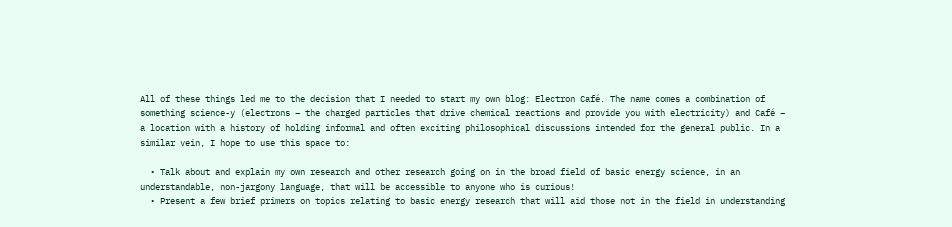All of these things led me to the decision that I needed to start my own blog: Electron Café. The name comes a combination of something science-y (electrons – the charged particles that drive chemical reactions and provide you with electricity) and Café – a location with a history of holding informal and often exciting philosophical discussions intended for the general public. In a similar vein, I hope to use this space to:

  • Talk about and explain my own research and other research going on in the broad field of basic energy science, in an understandable, non-jargony language, that will be accessible to anyone who is curious!
  • Present a few brief primers on topics relating to basic energy research that will aid those not in the field in understanding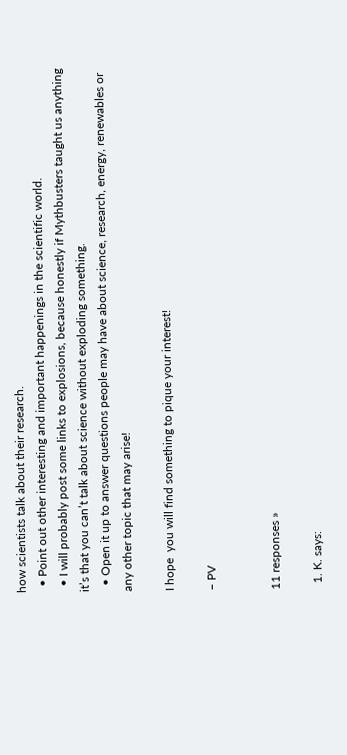how scientists talk about their research.
  • Point out other interesting and important happenings in the scientific world.
  • I will probably post some links to explosions, because honestly if Mythbusters taught us anything it’s that you can’t talk about science without exploding something.
  • Open it up to answer questions people may have about science, research, energy, renewables or any other topic that may arise!

I hope  you will find something to pique your interest!

– PV


11 responses »

  1. K. says: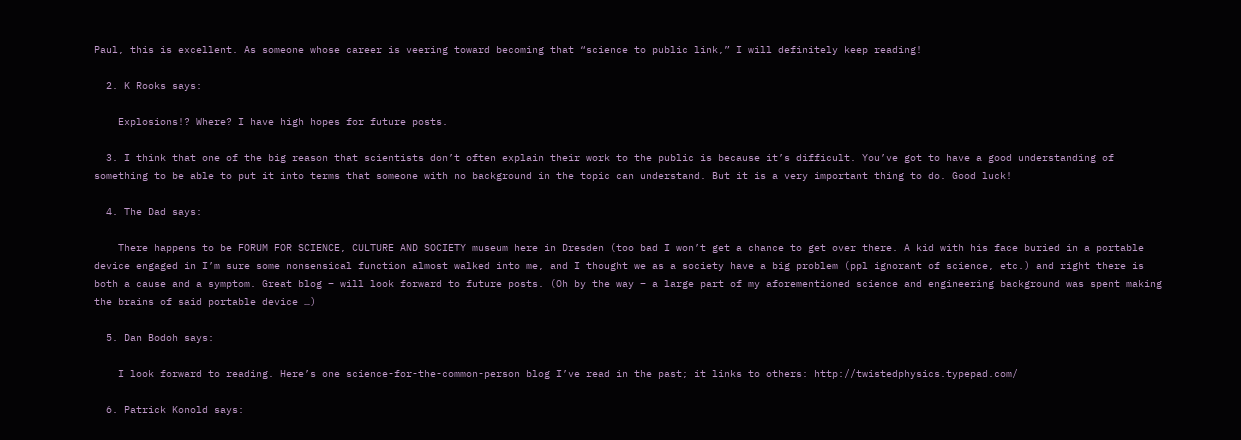Paul, this is excellent. As someone whose career is veering toward becoming that “science to public link,” I will definitely keep reading!

  2. K Rooks says:

    Explosions!? Where? I have high hopes for future posts.

  3. I think that one of the big reason that scientists don’t often explain their work to the public is because it’s difficult. You’ve got to have a good understanding of something to be able to put it into terms that someone with no background in the topic can understand. But it is a very important thing to do. Good luck!

  4. The Dad says:

    There happens to be FORUM FOR SCIENCE, CULTURE AND SOCIETY museum here in Dresden (too bad I won’t get a chance to get over there. A kid with his face buried in a portable device engaged in I’m sure some nonsensical function almost walked into me, and I thought we as a society have a big problem (ppl ignorant of science, etc.) and right there is both a cause and a symptom. Great blog – will look forward to future posts. (Oh by the way – a large part of my aforementioned science and engineering background was spent making the brains of said portable device …)

  5. Dan Bodoh says:

    I look forward to reading. Here’s one science-for-the-common-person blog I’ve read in the past; it links to others: http://twistedphysics.typepad.com/

  6. Patrick Konold says: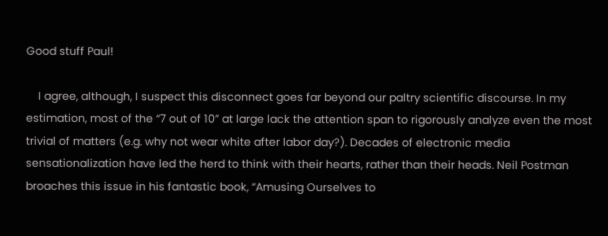Good stuff Paul!

    I agree, although, I suspect this disconnect goes far beyond our paltry scientific discourse. In my estimation, most of the “7 out of 10” at large lack the attention span to rigorously analyze even the most trivial of matters (e.g. why not wear white after labor day?). Decades of electronic media sensationalization have led the herd to think with their hearts, rather than their heads. Neil Postman broaches this issue in his fantastic book, “Amusing Ourselves to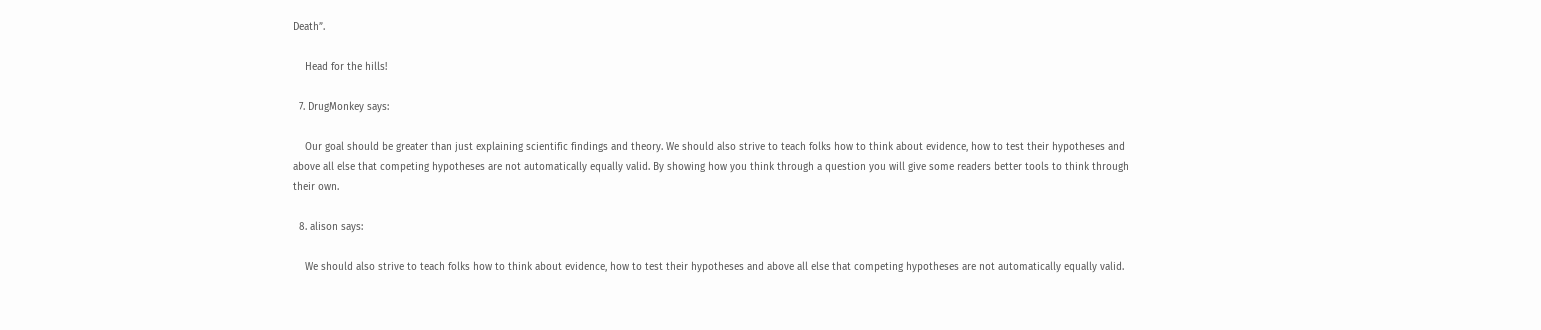Death”.

    Head for the hills!

  7. DrugMonkey says:

    Our goal should be greater than just explaining scientific findings and theory. We should also strive to teach folks how to think about evidence, how to test their hypotheses and above all else that competing hypotheses are not automatically equally valid. By showing how you think through a question you will give some readers better tools to think through their own.

  8. alison says:

    We should also strive to teach folks how to think about evidence, how to test their hypotheses and above all else that competing hypotheses are not automatically equally valid.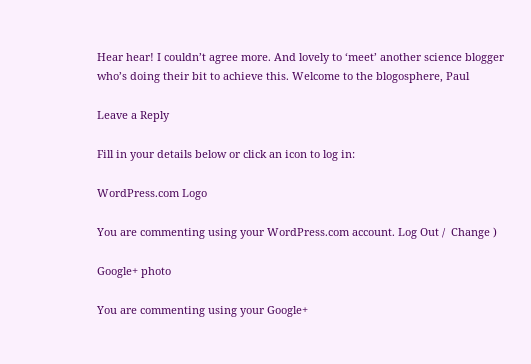Hear hear! I couldn’t agree more. And lovely to ‘meet’ another science blogger who’s doing their bit to achieve this. Welcome to the blogosphere, Paul

Leave a Reply

Fill in your details below or click an icon to log in:

WordPress.com Logo

You are commenting using your WordPress.com account. Log Out /  Change )

Google+ photo

You are commenting using your Google+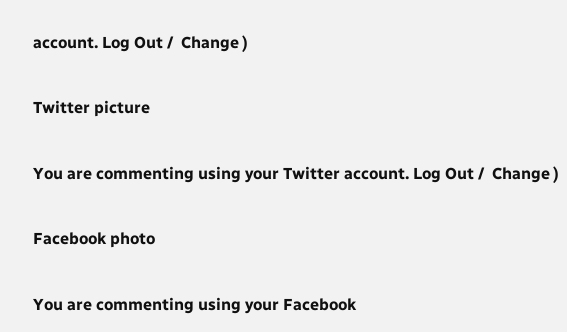account. Log Out /  Change )

Twitter picture

You are commenting using your Twitter account. Log Out /  Change )

Facebook photo

You are commenting using your Facebook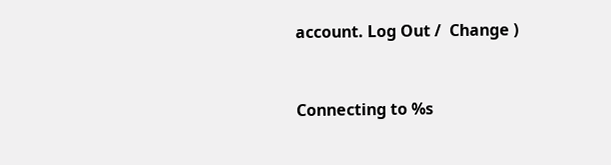account. Log Out /  Change )


Connecting to %s